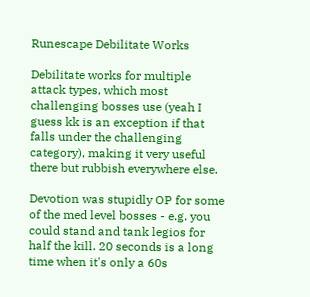Runescape Debilitate Works

Debilitate works for multiple attack types, which most challenging bosses use (yeah I guess kk is an exception if that falls under the challenging category), making it very useful there but rubbish everywhere else.

Devotion was stupidly OP for some of the med level bosses - e.g. you could stand and tank legios for half the kill. 20 seconds is a long time when it's only a 60s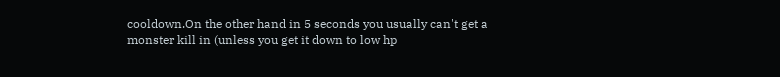cooldown.On the other hand in 5 seconds you usually can't get a monster kill in (unless you get it down to low hp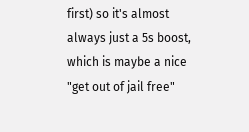first) so it's almost always just a 5s boost, which is maybe a nice "get out of jail free"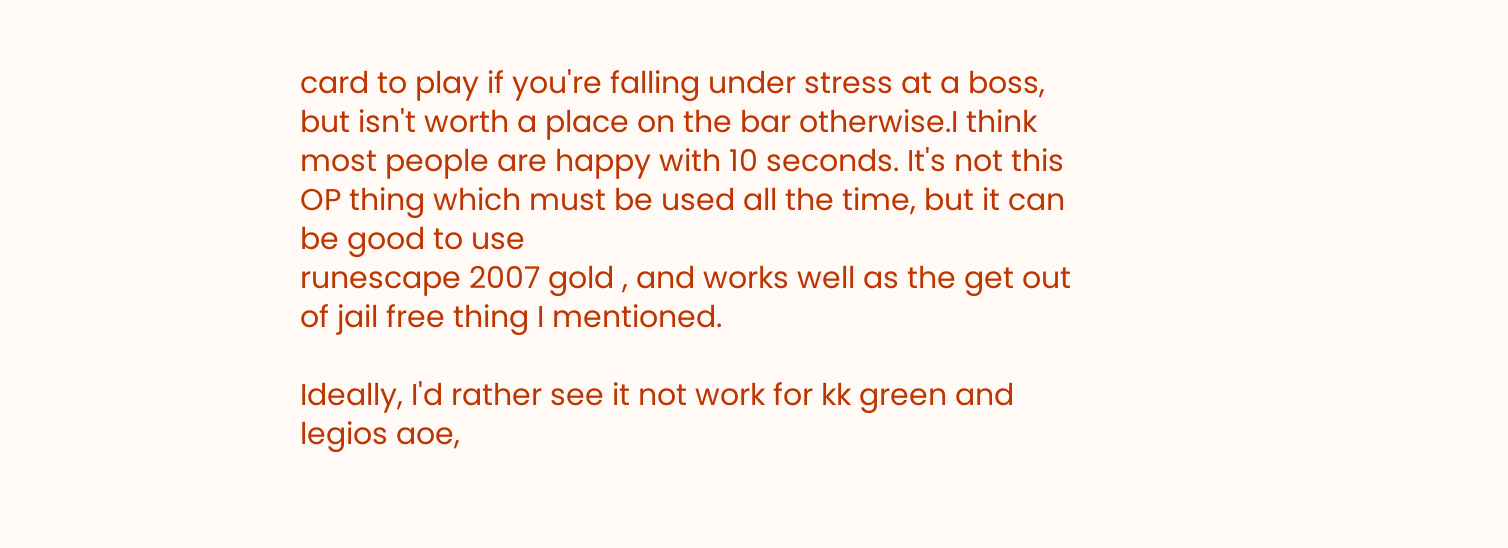card to play if you're falling under stress at a boss, but isn't worth a place on the bar otherwise.I think most people are happy with 10 seconds. It's not this OP thing which must be used all the time, but it can be good to use
runescape 2007 gold , and works well as the get out of jail free thing I mentioned.

Ideally, I'd rather see it not work for kk green and legios aoe,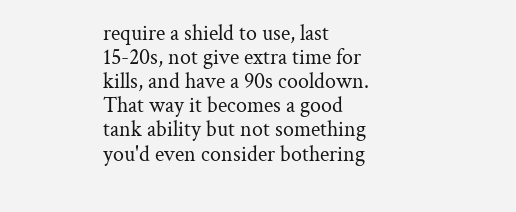require a shield to use, last 15-20s, not give extra time for kills, and have a 90s cooldown. That way it becomes a good tank ability but not something you'd even consider bothering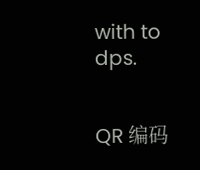with to dps.


QR 编码